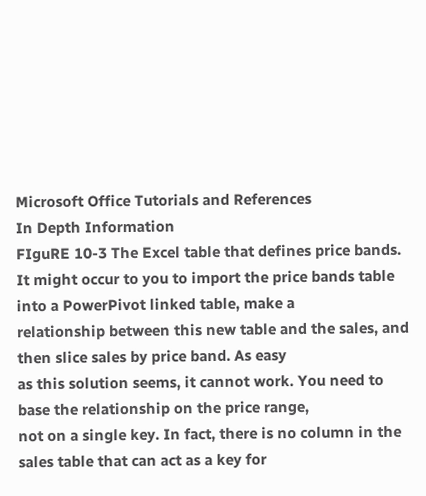Microsoft Office Tutorials and References
In Depth Information
FIguRE 10-3 The Excel table that defines price bands.
It might occur to you to import the price bands table into a PowerPivot linked table, make a
relationship between this new table and the sales, and then slice sales by price band. As easy
as this solution seems, it cannot work. You need to base the relationship on the price range,
not on a single key. In fact, there is no column in the sales table that can act as a key for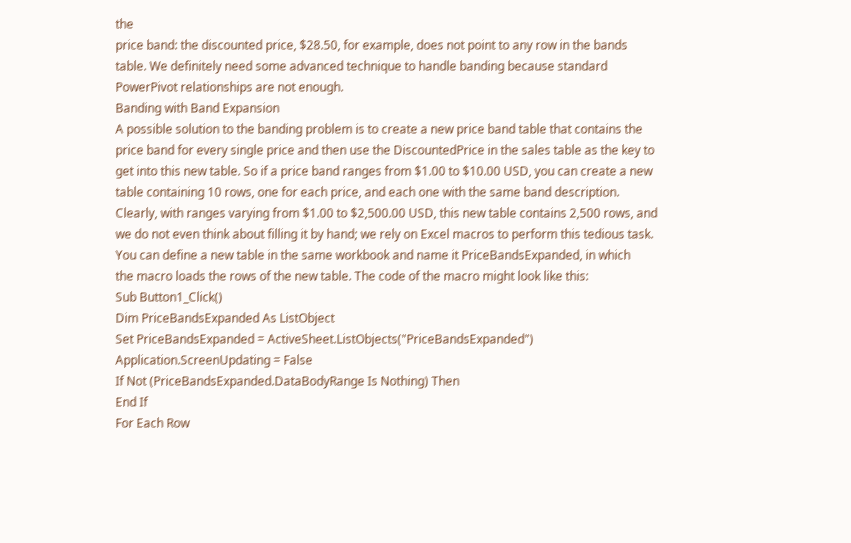the
price band: the discounted price, $28.50, for example, does not point to any row in the bands
table. We definitely need some advanced technique to handle banding because standard
PowerPivot relationships are not enough.
Banding with Band Expansion
A possible solution to the banding problem is to create a new price band table that contains the
price band for every single price and then use the DiscountedPrice in the sales table as the key to
get into this new table. So if a price band ranges from $1.00 to $10.00 USD, you can create a new
table containing 10 rows, one for each price, and each one with the same band description.
Clearly, with ranges varying from $1.00 to $2,500.00 USD, this new table contains 2,500 rows, and
we do not even think about filling it by hand; we rely on Excel macros to perform this tedious task.
You can define a new table in the same workbook and name it PriceBandsExpanded, in which
the macro loads the rows of the new table. The code of the macro might look like this:
Sub Button1_Click()
Dim PriceBandsExpanded As ListObject
Set PriceBandsExpanded = ActiveSheet.ListObjects("PriceBandsExpanded")
Application.ScreenUpdating = False
If Not (PriceBandsExpanded.DataBodyRange Is Nothing) Then
End If
For Each Row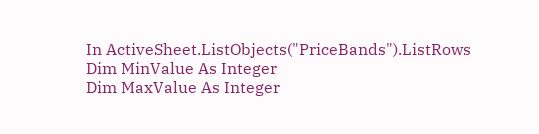In ActiveSheet.ListObjects("PriceBands").ListRows
Dim MinValue As Integer
Dim MaxValue As Integer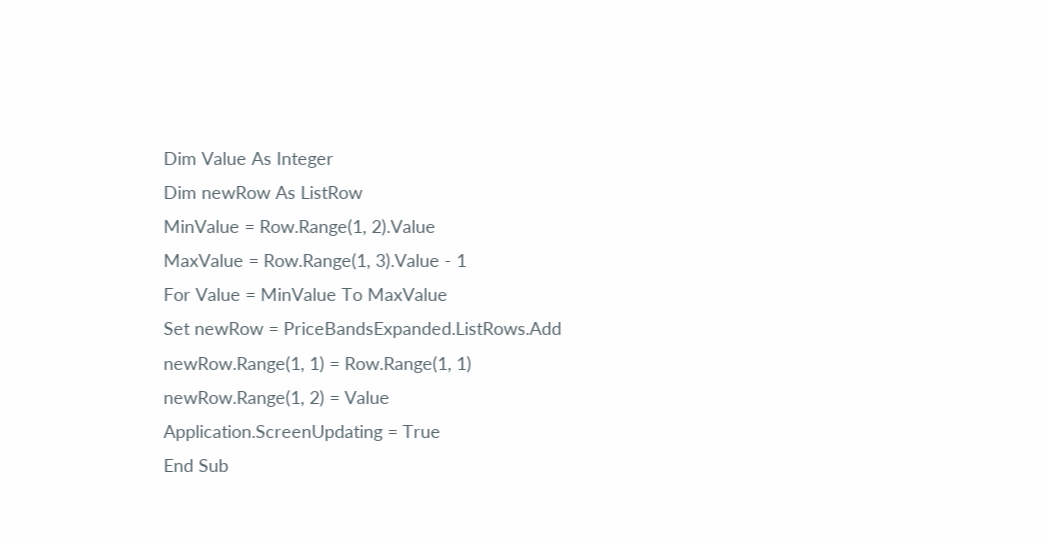Dim Value As Integer
Dim newRow As ListRow
MinValue = Row.Range(1, 2).Value
MaxValue = Row.Range(1, 3).Value - 1
For Value = MinValue To MaxValue
Set newRow = PriceBandsExpanded.ListRows.Add
newRow.Range(1, 1) = Row.Range(1, 1)
newRow.Range(1, 2) = Value
Application.ScreenUpdating = True
End Sub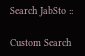Search JabSto ::

Custom Search